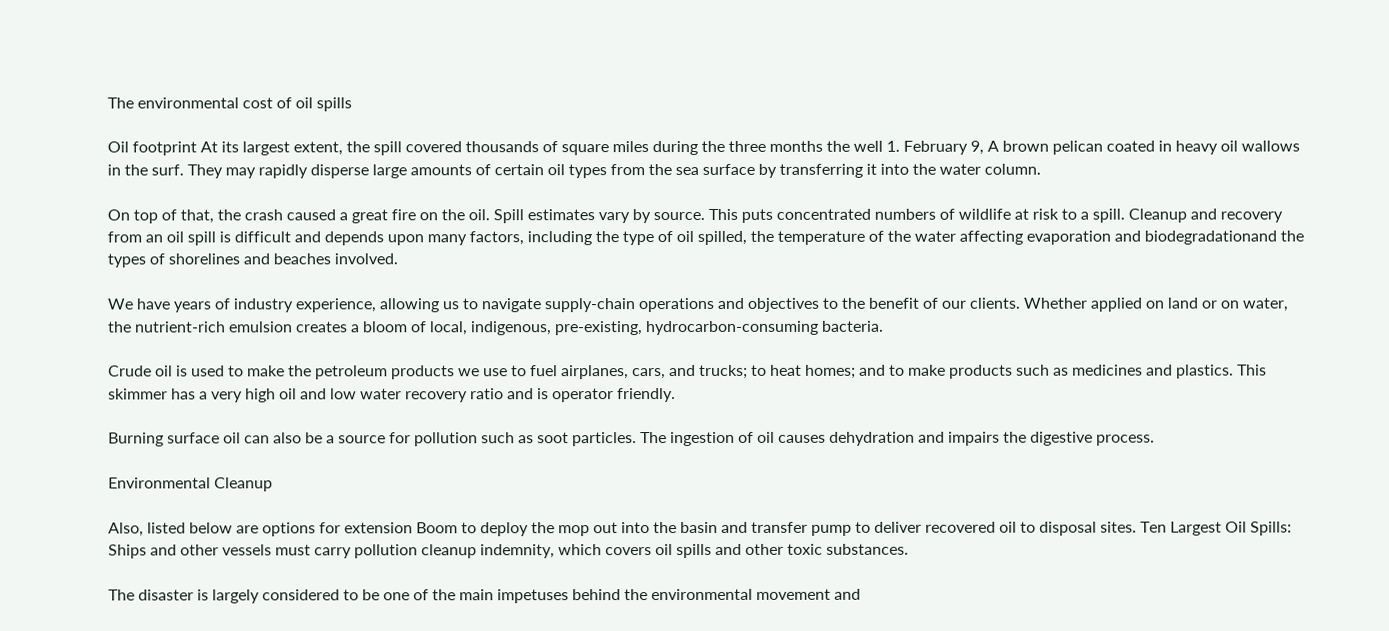The environmental cost of oil spills

Oil footprint At its largest extent, the spill covered thousands of square miles during the three months the well 1. February 9, A brown pelican coated in heavy oil wallows in the surf. They may rapidly disperse large amounts of certain oil types from the sea surface by transferring it into the water column.

On top of that, the crash caused a great fire on the oil. Spill estimates vary by source. This puts concentrated numbers of wildlife at risk to a spill. Cleanup and recovery from an oil spill is difficult and depends upon many factors, including the type of oil spilled, the temperature of the water affecting evaporation and biodegradationand the types of shorelines and beaches involved.

We have years of industry experience, allowing us to navigate supply-chain operations and objectives to the benefit of our clients. Whether applied on land or on water, the nutrient-rich emulsion creates a bloom of local, indigenous, pre-existing, hydrocarbon-consuming bacteria.

Crude oil is used to make the petroleum products we use to fuel airplanes, cars, and trucks; to heat homes; and to make products such as medicines and plastics. This skimmer has a very high oil and low water recovery ratio and is operator friendly.

Burning surface oil can also be a source for pollution such as soot particles. The ingestion of oil causes dehydration and impairs the digestive process.

Environmental Cleanup

Also, listed below are options for extension Boom to deploy the mop out into the basin and transfer pump to deliver recovered oil to disposal sites. Ten Largest Oil Spills: Ships and other vessels must carry pollution cleanup indemnity, which covers oil spills and other toxic substances.

The disaster is largely considered to be one of the main impetuses behind the environmental movement and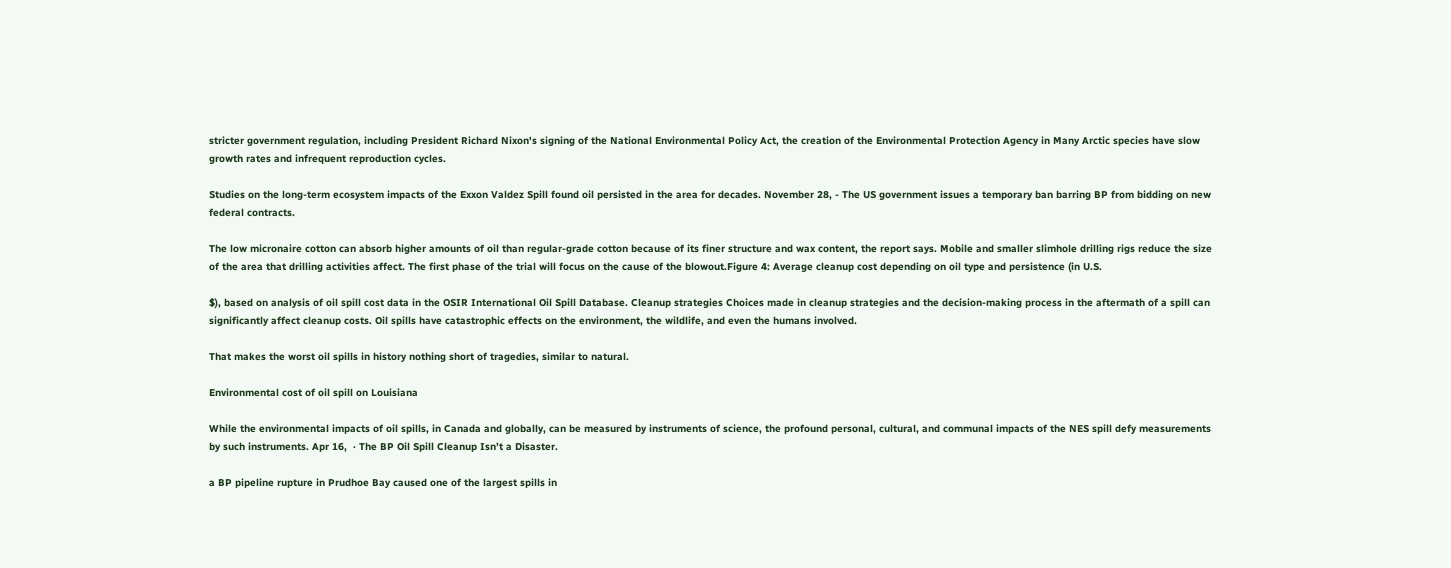stricter government regulation, including President Richard Nixon's signing of the National Environmental Policy Act, the creation of the Environmental Protection Agency in Many Arctic species have slow growth rates and infrequent reproduction cycles.

Studies on the long-term ecosystem impacts of the Exxon Valdez Spill found oil persisted in the area for decades. November 28, - The US government issues a temporary ban barring BP from bidding on new federal contracts.

The low micronaire cotton can absorb higher amounts of oil than regular-grade cotton because of its finer structure and wax content, the report says. Mobile and smaller slimhole drilling rigs reduce the size of the area that drilling activities affect. The first phase of the trial will focus on the cause of the blowout.Figure 4: Average cleanup cost depending on oil type and persistence (in U.S.

$), based on analysis of oil spill cost data in the OSIR International Oil Spill Database. Cleanup strategies Choices made in cleanup strategies and the decision-making process in the aftermath of a spill can significantly affect cleanup costs. Oil spills have catastrophic effects on the environment, the wildlife, and even the humans involved.

That makes the worst oil spills in history nothing short of tragedies, similar to natural.

Environmental cost of oil spill on Louisiana

While the environmental impacts of oil spills, in Canada and globally, can be measured by instruments of science, the profound personal, cultural, and communal impacts of the NES spill defy measurements by such instruments. Apr 16,  · The BP Oil Spill Cleanup Isn’t a Disaster.

a BP pipeline rupture in Prudhoe Bay caused one of the largest spills in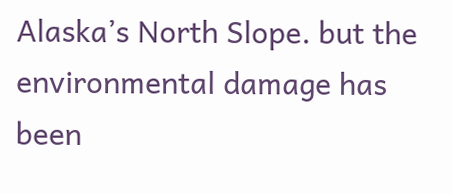Alaska’s North Slope. but the environmental damage has been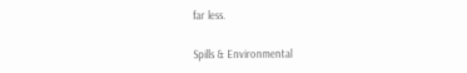far less.

Spills & Environmental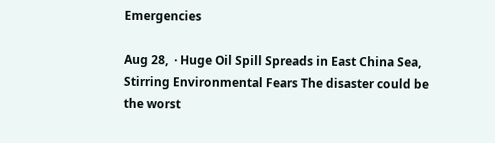Emergencies

Aug 28,  · Huge Oil Spill Spreads in East China Sea, Stirring Environmental Fears The disaster could be the worst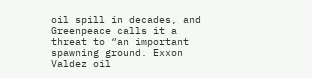oil spill in decades, and Greenpeace calls it a threat to “an important spawning ground. Exxon Valdez oil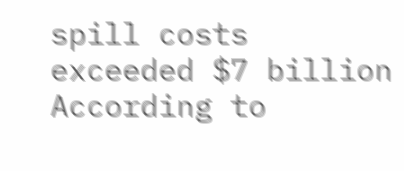spill costs exceeded $7 billion According to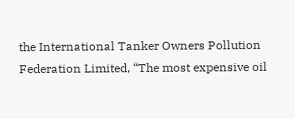the International Tanker Owners Pollution Federation Limited, “The most expensive oil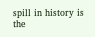spill in history is the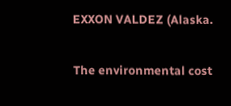EXXON VALDEZ (Alaska.

The environmental cost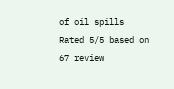of oil spills
Rated 5/5 based on 67 review